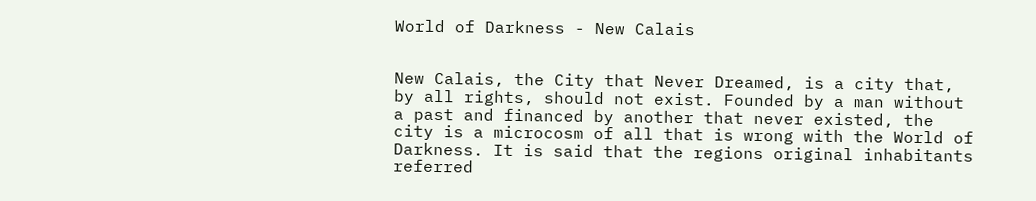World of Darkness - New Calais


New Calais, the City that Never Dreamed, is a city that, by all rights, should not exist. Founded by a man without a past and financed by another that never existed, the city is a microcosm of all that is wrong with the World of Darkness. It is said that the regions original inhabitants referred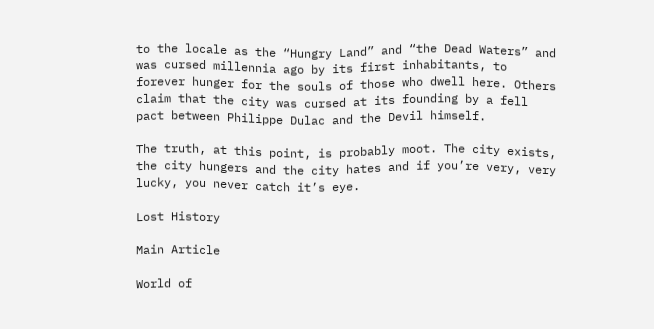to the locale as the “Hungry Land” and “the Dead Waters” and was cursed millennia ago by its first inhabitants, to forever hunger for the souls of those who dwell here. Others claim that the city was cursed at its founding by a fell pact between Philippe Dulac and the Devil himself.

The truth, at this point, is probably moot. The city exists, the city hungers and the city hates and if you’re very, very lucky, you never catch it’s eye.

Lost History

Main Article

World of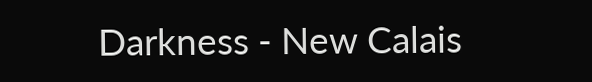Darkness - New Calais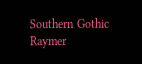Southern Gothic Raymer